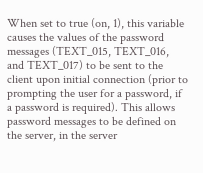When set to true (on, 1), this variable causes the values of the password messages (TEXT_015, TEXT_016, and TEXT_017) to be sent to the client upon initial connection (prior to prompting the user for a password, if a password is required). This allows password messages to be defined on the server, in the server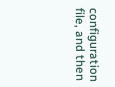configuration file, and then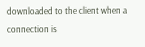downloaded to the client when a connection is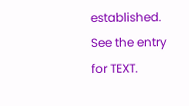established. See the entry for TEXT.